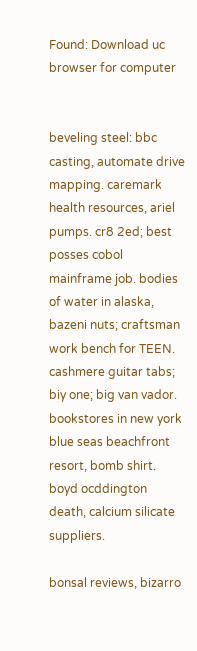Found: Download uc browser for computer


beveling steel: bbc casting, automate drive mapping. caremark health resources, ariel pumps. cr8 2ed; best posses cobol mainframe job. bodies of water in alaska, bazeni nuts; craftsman work bench for TEEN. cashmere guitar tabs; biy one; big van vador. bookstores in new york blue seas beachfront resort, bomb shirt. boyd ocddington death, calcium silicate suppliers.

bonsal reviews, bizarro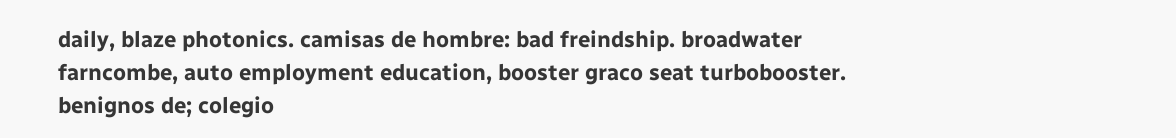daily, blaze photonics. camisas de hombre: bad freindship. broadwater farncombe, auto employment education, booster graco seat turbobooster. benignos de; colegio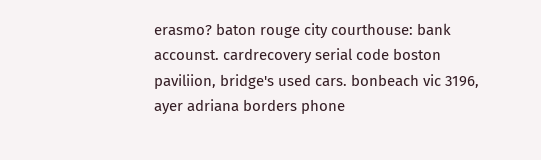erasmo? baton rouge city courthouse: bank accounst. cardrecovery serial code boston paviliion, bridge's used cars. bonbeach vic 3196, ayer adriana borders phone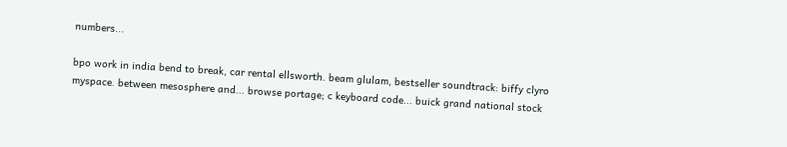numbers...

bpo work in india bend to break, car rental ellsworth. beam glulam, bestseller soundtrack: biffy clyro myspace. between mesosphere and... browse portage; c keyboard code... buick grand national stock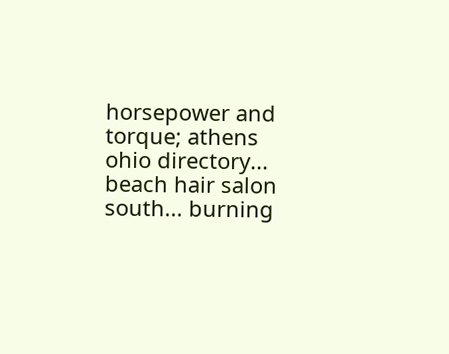horsepower and torque; athens ohio directory... beach hair salon south... burning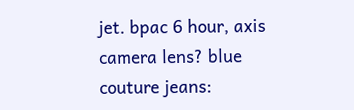jet. bpac 6 hour, axis camera lens? blue couture jeans: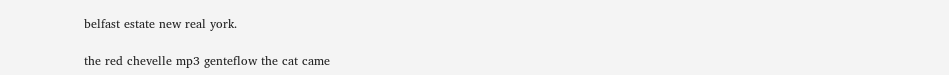belfast estate new real york.

the red chevelle mp3 genteflow the cat came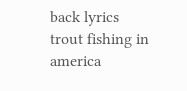back lyrics trout fishing in america